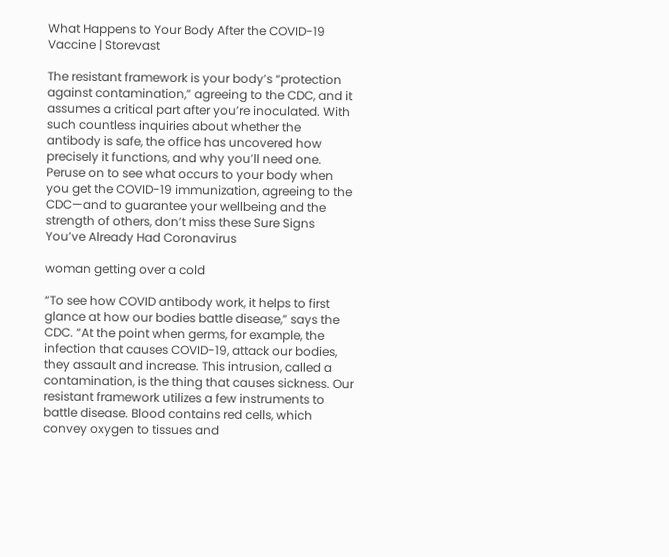What Happens to Your Body After the COVID-19 Vaccine | Storevast

The resistant framework is your body’s “protection against contamination,” agreeing to the CDC, and it assumes a critical part after you’re inoculated. With such countless inquiries about whether the antibody is safe, the office has uncovered how precisely it functions, and why you’ll need one. Peruse on to see what occurs to your body when you get the COVID-19 immunization, agreeing to the CDC—and to guarantee your wellbeing and the strength of others, don’t miss these Sure Signs You’ve Already Had Coronavirus

woman getting over a cold

“To see how COVID antibody work, it helps to first glance at how our bodies battle disease,” says the CDC. “At the point when germs, for example, the infection that causes COVID-19, attack our bodies, they assault and increase. This intrusion, called a contamination, is the thing that causes sickness. Our resistant framework utilizes a few instruments to battle disease. Blood contains red cells, which convey oxygen to tissues and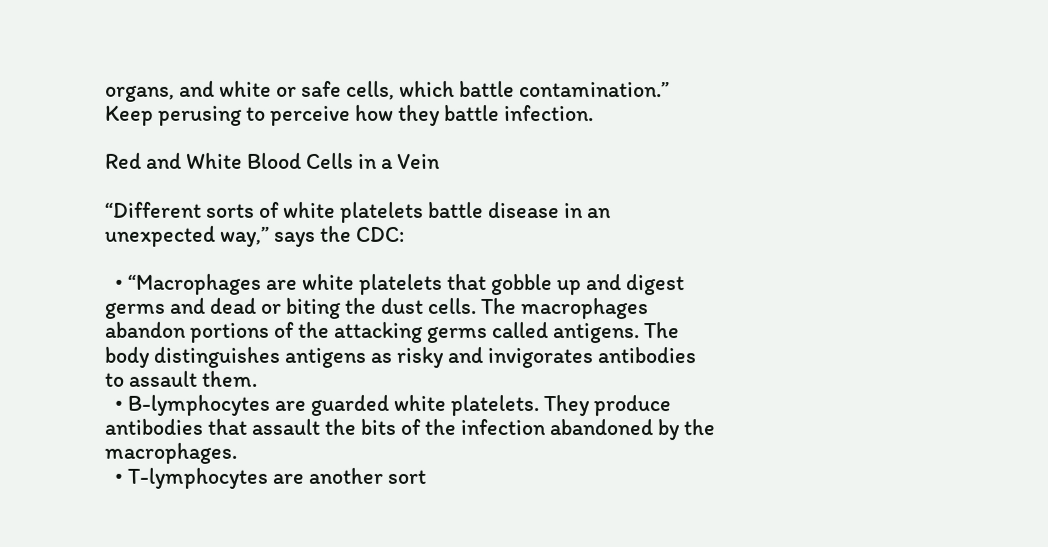organs, and white or safe cells, which battle contamination.” Keep perusing to perceive how they battle infection.

Red and White Blood Cells in a Vein

“Different sorts of white platelets battle disease in an unexpected way,” says the CDC:

  • “Macrophages are white platelets that gobble up and digest germs and dead or biting the dust cells. The macrophages abandon portions of the attacking germs called antigens. The body distinguishes antigens as risky and invigorates antibodies to assault them.
  • B-lymphocytes are guarded white platelets. They produce antibodies that assault the bits of the infection abandoned by the macrophages.
  • T-lymphocytes are another sort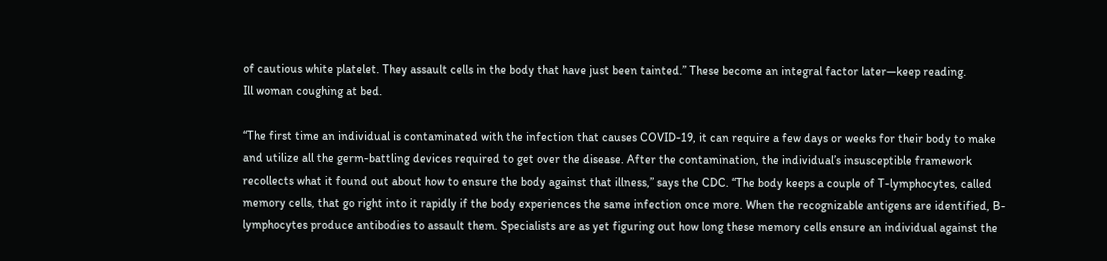of cautious white platelet. They assault cells in the body that have just been tainted.” These become an integral factor later—keep reading.
Ill woman coughing at bed.

“The first time an individual is contaminated with the infection that causes COVID-19, it can require a few days or weeks for their body to make and utilize all the germ-battling devices required to get over the disease. After the contamination, the individual’s insusceptible framework recollects what it found out about how to ensure the body against that illness,” says the CDC. “The body keeps a couple of T-lymphocytes, called memory cells, that go right into it rapidly if the body experiences the same infection once more. When the recognizable antigens are identified, B-lymphocytes produce antibodies to assault them. Specialists are as yet figuring out how long these memory cells ensure an individual against the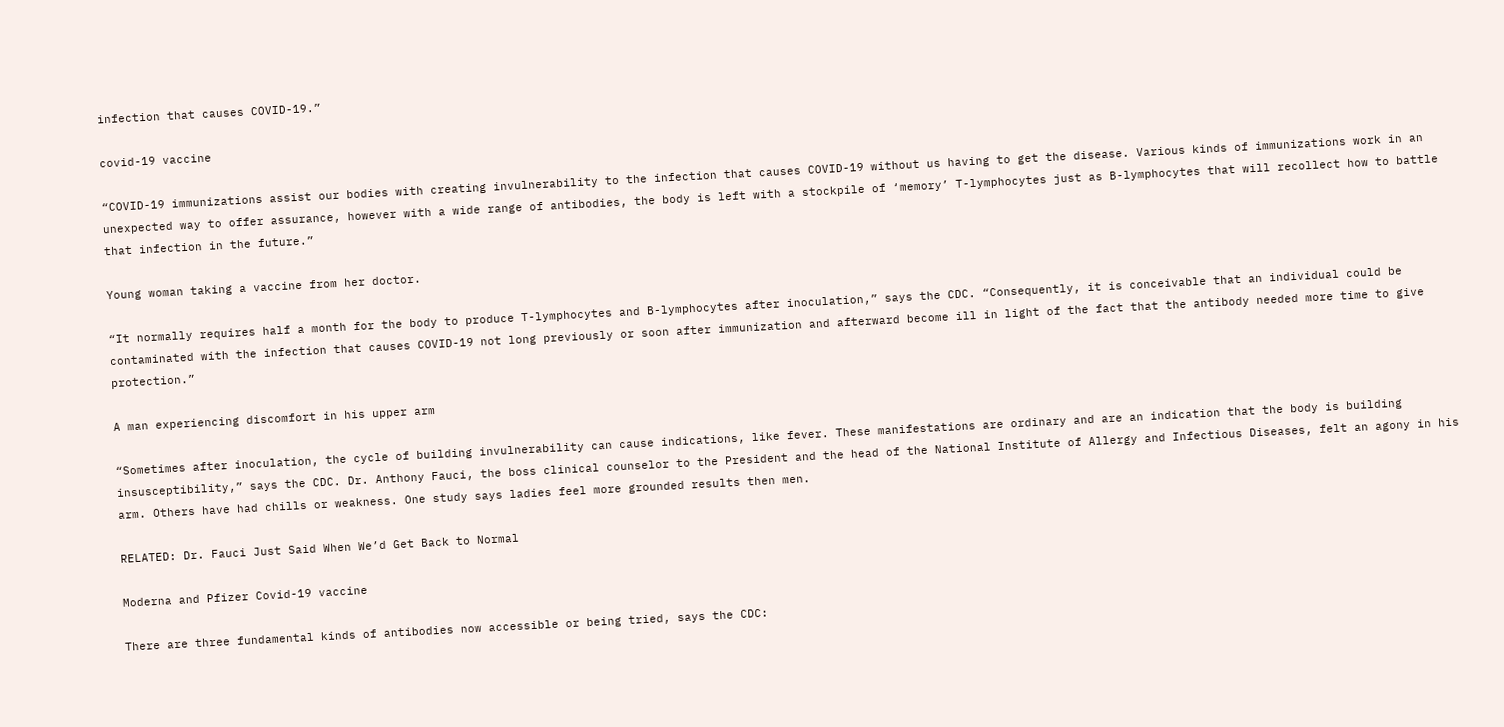infection that causes COVID-19.”

covid-19 vaccine

“COVID-19 immunizations assist our bodies with creating invulnerability to the infection that causes COVID-19 without us having to get the disease. Various kinds of immunizations work in an unexpected way to offer assurance, however with a wide range of antibodies, the body is left with a stockpile of ‘memory’ T-lymphocytes just as B-lymphocytes that will recollect how to battle that infection in the future.”

Young woman taking a vaccine from her doctor.

“It normally requires half a month for the body to produce T-lymphocytes and B-lymphocytes after inoculation,” says the CDC. “Consequently, it is conceivable that an individual could be contaminated with the infection that causes COVID-19 not long previously or soon after immunization and afterward become ill in light of the fact that the antibody needed more time to give protection.”

A man experiencing discomfort in his upper arm

“Sometimes after inoculation, the cycle of building invulnerability can cause indications, like fever. These manifestations are ordinary and are an indication that the body is building insusceptibility,” says the CDC. Dr. Anthony Fauci, the boss clinical counselor to the President and the head of the National Institute of Allergy and Infectious Diseases, felt an agony in his arm. Others have had chills or weakness. One study says ladies feel more grounded results then men.

RELATED: Dr. Fauci Just Said When We’d Get Back to Normal

Moderna and Pfizer Covid-19 vaccine

There are three fundamental kinds of antibodies now accessible or being tried, says the CDC: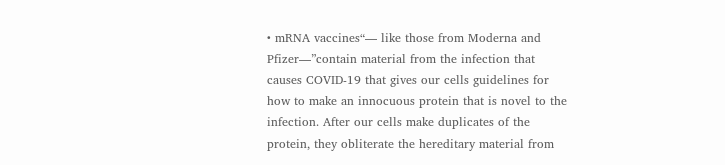• mRNA vaccines“— like those from Moderna and Pfizer—”contain material from the infection that causes COVID-19 that gives our cells guidelines for how to make an innocuous protein that is novel to the infection. After our cells make duplicates of the protein, they obliterate the hereditary material from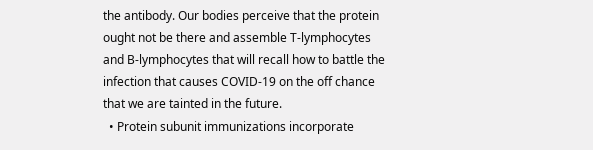the antibody. Our bodies perceive that the protein ought not be there and assemble T-lymphocytes and B-lymphocytes that will recall how to battle the infection that causes COVID-19 on the off chance that we are tainted in the future.
  • Protein subunit immunizations incorporate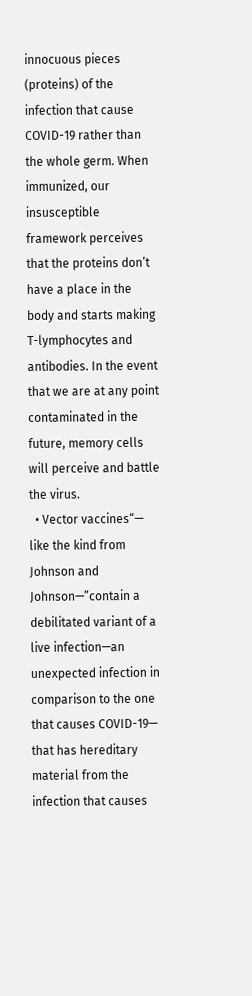innocuous pieces (proteins) of the infection that cause COVID-19 rather than the whole germ. When immunized, our insusceptible framework perceives that the proteins don’t have a place in the body and starts making T-lymphocytes and antibodies. In the event that we are at any point contaminated in the future, memory cells will perceive and battle the virus.
  • Vector vaccines“— like the kind from Johnson and Johnson—”contain a debilitated variant of a live infection—an unexpected infection in comparison to the one that causes COVID-19— that has hereditary material from the infection that causes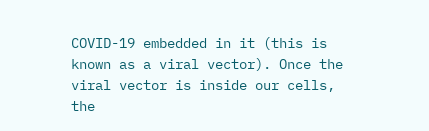COVID-19 embedded in it (this is known as a viral vector). Once the viral vector is inside our cells, the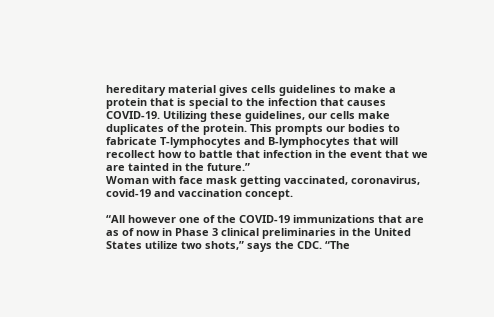hereditary material gives cells guidelines to make a protein that is special to the infection that causes COVID-19. Utilizing these guidelines, our cells make duplicates of the protein. This prompts our bodies to fabricate T-lymphocytes and B-lymphocytes that will recollect how to battle that infection in the event that we are tainted in the future.”
Woman with face mask getting vaccinated, coronavirus, covid-19 and vaccination concept.

“All however one of the COVID-19 immunizations that are as of now in Phase 3 clinical preliminaries in the United States utilize two shots,” says the CDC. “The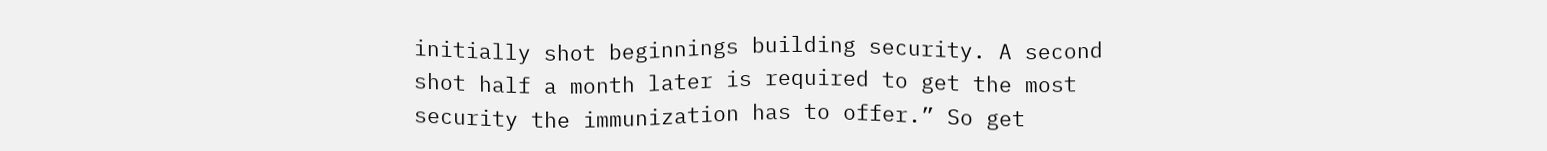initially shot beginnings building security. A second shot half a month later is required to get the most security the immunization has to offer.” So get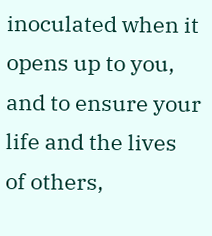inoculated when it opens up to you, and to ensure your life and the lives of others,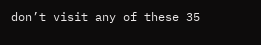don’t visit any of these 35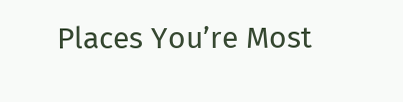Places You’re Most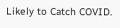Likely to Catch COVID.